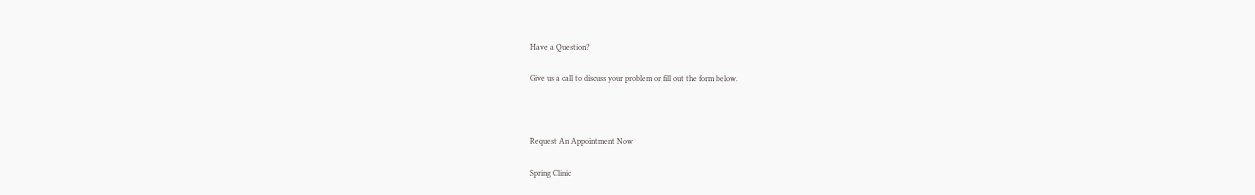Have a Question?

Give us a call to discuss your problem or fill out the form below.



Request An Appointment Now

Spring Clinic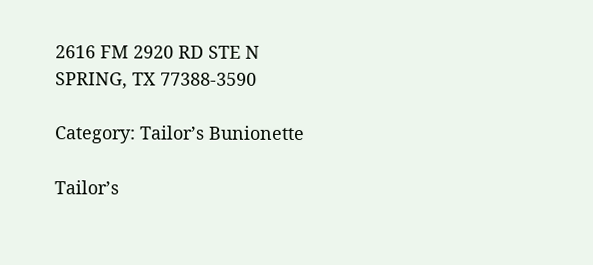2616 FM 2920 RD STE N
SPRING, TX 77388-3590

Category: Tailor’s Bunionette

Tailor’s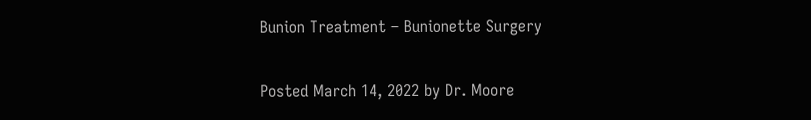Bunion Treatment – Bunionette Surgery

Posted March 14, 2022 by Dr. Moore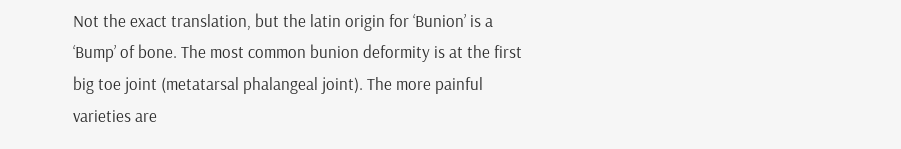Not the exact translation, but the latin origin for ‘Bunion’ is a ‘Bump’ of bone. The most common bunion deformity is at the first big toe joint (metatarsal phalangeal joint). The more painful varieties are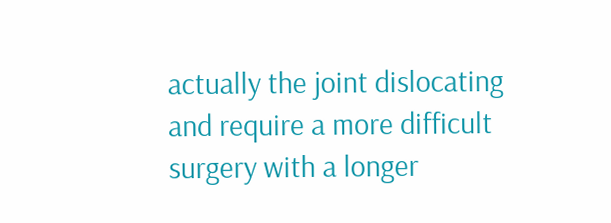actually the joint dislocating and require a more difficult surgery with a longer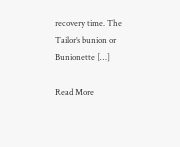recovery time. The Tailor’s bunion or Bunionette […]

Read More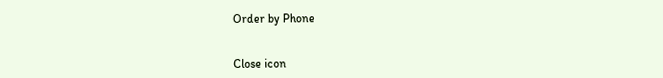Order by Phone


Close icon